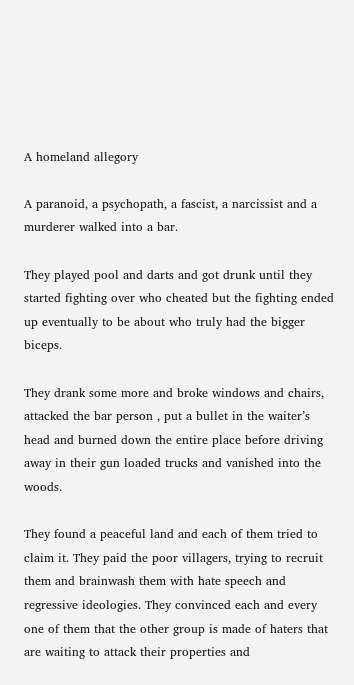A homeland allegory

A paranoid, a psychopath, a fascist, a narcissist and a murderer walked into a bar.

They played pool and darts and got drunk until they started fighting over who cheated but the fighting ended up eventually to be about who truly had the bigger biceps.

They drank some more and broke windows and chairs, attacked the bar person , put a bullet in the waiter’s head and burned down the entire place before driving away in their gun loaded trucks and vanished into the woods.

They found a peaceful land and each of them tried to claim it. They paid the poor villagers, trying to recruit them and brainwash them with hate speech and regressive ideologies. They convinced each and every one of them that the other group is made of haters that are waiting to attack their properties and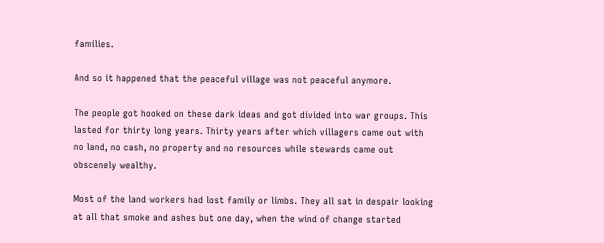families.

And so it happened that the peaceful village was not peaceful anymore.

The people got hooked on these dark ideas and got divided into war groups. This lasted for thirty long years. Thirty years after which villagers came out with no land, no cash, no property and no resources while stewards came out obscenely wealthy.

Most of the land workers had lost family or limbs. They all sat in despair looking at all that smoke and ashes but one day, when the wind of change started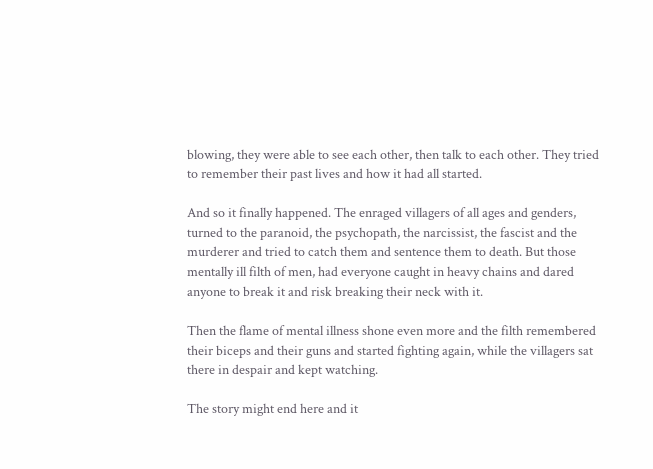blowing, they were able to see each other, then talk to each other. They tried to remember their past lives and how it had all started.

And so it finally happened. The enraged villagers of all ages and genders, turned to the paranoid, the psychopath, the narcissist, the fascist and the murderer and tried to catch them and sentence them to death. But those mentally ill filth of men, had everyone caught in heavy chains and dared anyone to break it and risk breaking their neck with it.

Then the flame of mental illness shone even more and the filth remembered their biceps and their guns and started fighting again, while the villagers sat there in despair and kept watching.

The story might end here and it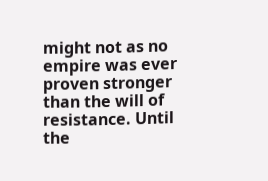might not as no empire was ever proven stronger than the will of resistance. Until the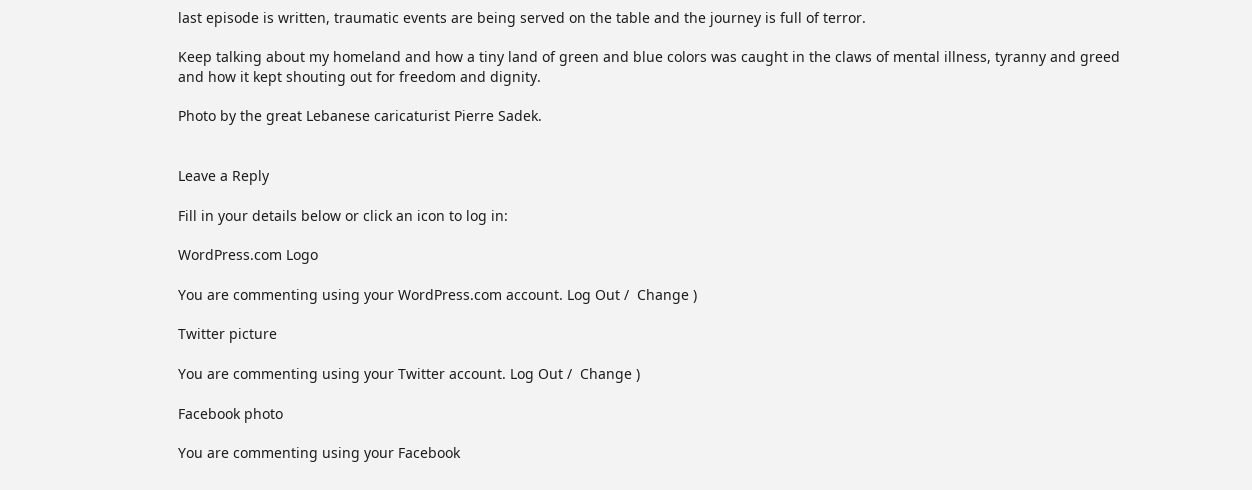last episode is written, traumatic events are being served on the table and the journey is full of terror.

Keep talking about my homeland and how a tiny land of green and blue colors was caught in the claws of mental illness, tyranny and greed and how it kept shouting out for freedom and dignity.

Photo by the great Lebanese caricaturist Pierre Sadek.


Leave a Reply

Fill in your details below or click an icon to log in:

WordPress.com Logo

You are commenting using your WordPress.com account. Log Out /  Change )

Twitter picture

You are commenting using your Twitter account. Log Out /  Change )

Facebook photo

You are commenting using your Facebook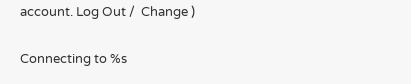account. Log Out /  Change )

Connecting to %s